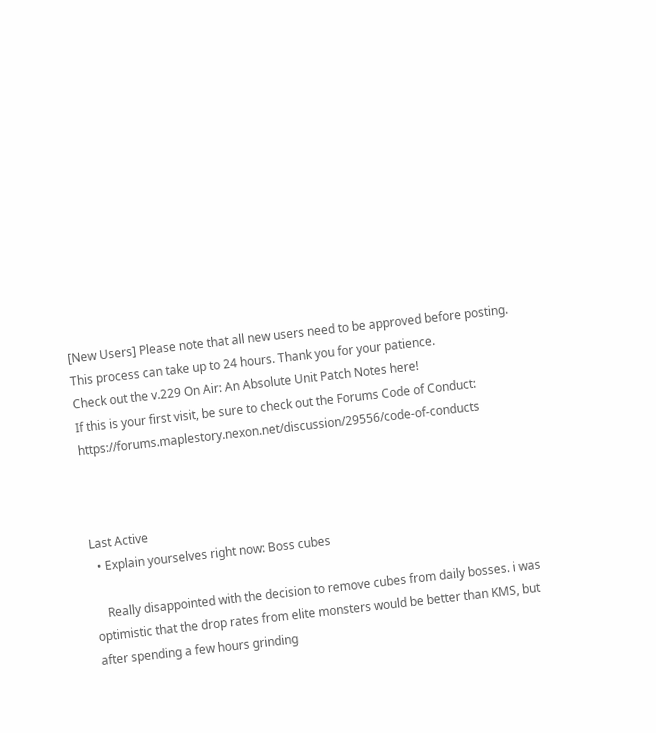[New Users] Please note that all new users need to be approved before posting. This process can take up to 24 hours. Thank you for your patience.
Check out the v.229 On Air: An Absolute Unit Patch Notes here!
If this is your first visit, be sure to check out the Forums Code of Conduct: https://forums.maplestory.nexon.net/discussion/29556/code-of-conducts



Last Active
  • Explain yourselves right now: Boss cubes

    Really disappointed with the decision to remove cubes from daily bosses. i was optimistic that the drop rates from elite monsters would be better than KMS, but after spending a few hours grinding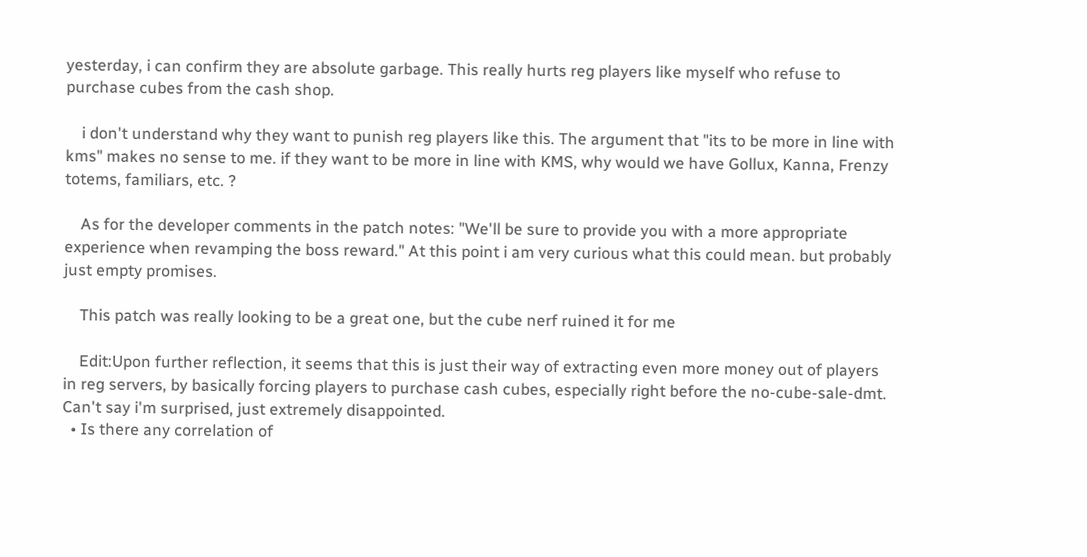yesterday, i can confirm they are absolute garbage. This really hurts reg players like myself who refuse to purchase cubes from the cash shop.

    i don't understand why they want to punish reg players like this. The argument that "its to be more in line with kms" makes no sense to me. if they want to be more in line with KMS, why would we have Gollux, Kanna, Frenzy totems, familiars, etc. ?

    As for the developer comments in the patch notes: "We'll be sure to provide you with a more appropriate experience when revamping the boss reward." At this point i am very curious what this could mean. but probably just empty promises.

    This patch was really looking to be a great one, but the cube nerf ruined it for me

    Edit:Upon further reflection, it seems that this is just their way of extracting even more money out of players in reg servers, by basically forcing players to purchase cash cubes, especially right before the no-cube-sale-dmt. Can't say i'm surprised, just extremely disappointed.
  • Is there any correlation of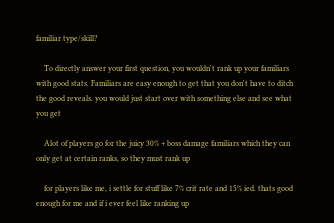familiar type/skill?

    To directly answer your first question, you wouldn't rank up your familiars with good stats. Familiars are easy enough to get that you don't have to ditch the good reveals. you would just start over with something else and see what you get

    Alot of players go for the juicy 30% + boss damage familiars which they can only get at certain ranks, so they must rank up

    for players like me, i settle for stuff like 7% crit rate and 15% ied. thats good enough for me and if i ever feel like ranking up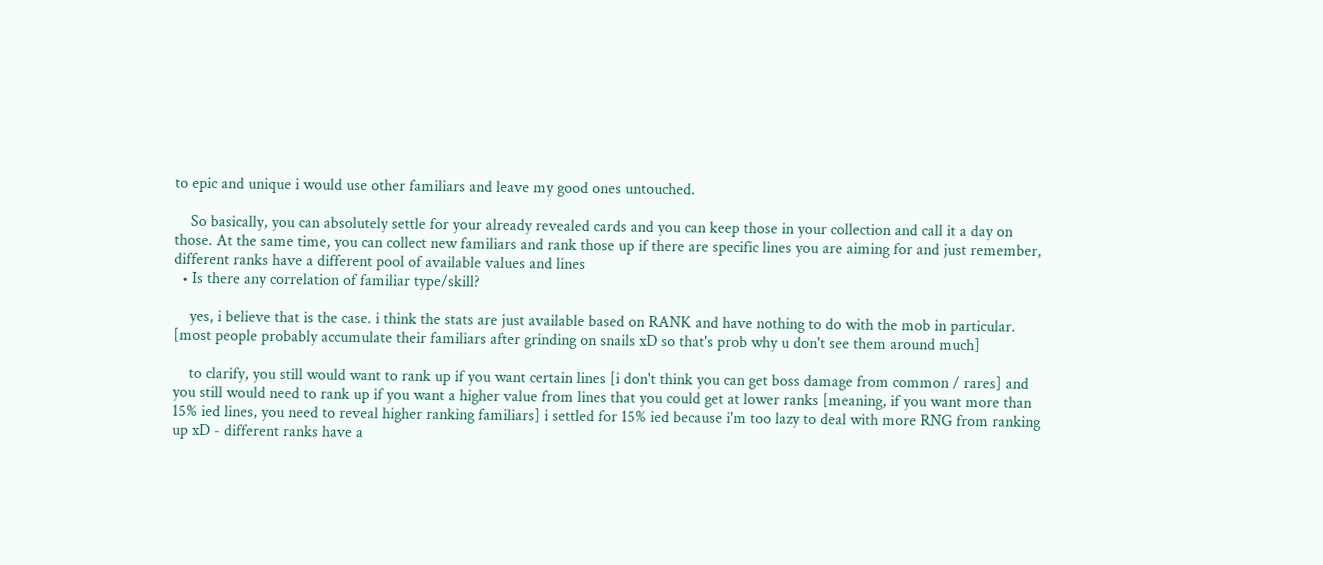to epic and unique i would use other familiars and leave my good ones untouched.

    So basically, you can absolutely settle for your already revealed cards and you can keep those in your collection and call it a day on those. At the same time, you can collect new familiars and rank those up if there are specific lines you are aiming for and just remember, different ranks have a different pool of available values and lines
  • Is there any correlation of familiar type/skill?

    yes, i believe that is the case. i think the stats are just available based on RANK and have nothing to do with the mob in particular. [most people probably accumulate their familiars after grinding on snails xD so that's prob why u don't see them around much]

    to clarify, you still would want to rank up if you want certain lines [i don't think you can get boss damage from common / rares] and you still would need to rank up if you want a higher value from lines that you could get at lower ranks [meaning, if you want more than 15% ied lines, you need to reveal higher ranking familiars] i settled for 15% ied because i'm too lazy to deal with more RNG from ranking up xD - different ranks have a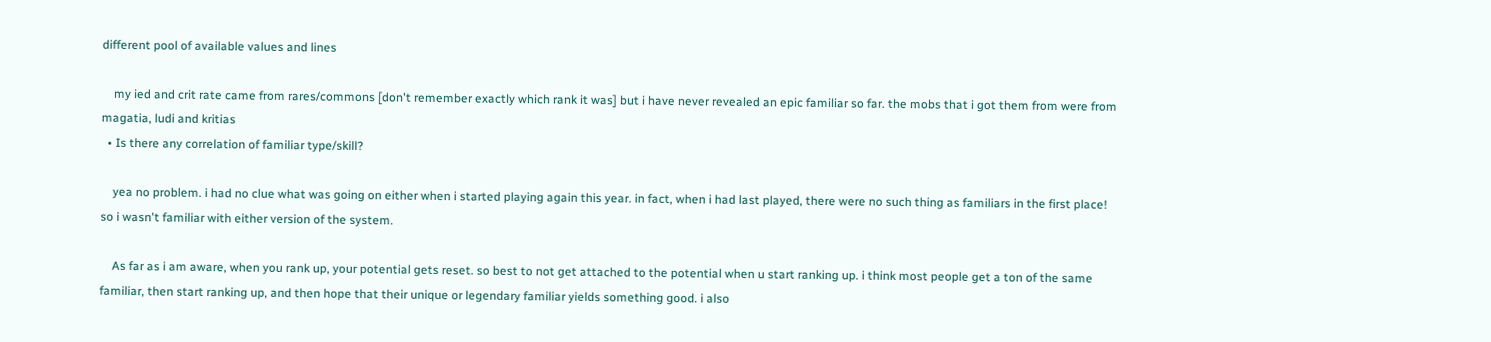different pool of available values and lines

    my ied and crit rate came from rares/commons [don't remember exactly which rank it was] but i have never revealed an epic familiar so far. the mobs that i got them from were from magatia, ludi and kritias
  • Is there any correlation of familiar type/skill?

    yea no problem. i had no clue what was going on either when i started playing again this year. in fact, when i had last played, there were no such thing as familiars in the first place! so i wasn't familiar with either version of the system.

    As far as i am aware, when you rank up, your potential gets reset. so best to not get attached to the potential when u start ranking up. i think most people get a ton of the same familiar, then start ranking up, and then hope that their unique or legendary familiar yields something good. i also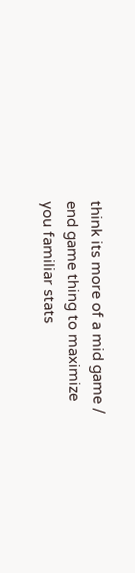think its more of a mid game / end game thing to maximize you familiar stats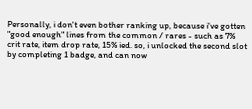Personally, i don't even bother ranking up, because i've gotten "good enough" lines from the common / rares - such as 7% crit rate, item drop rate, 15% ied. so, i unlocked the second slot by completing 1 badge, and can now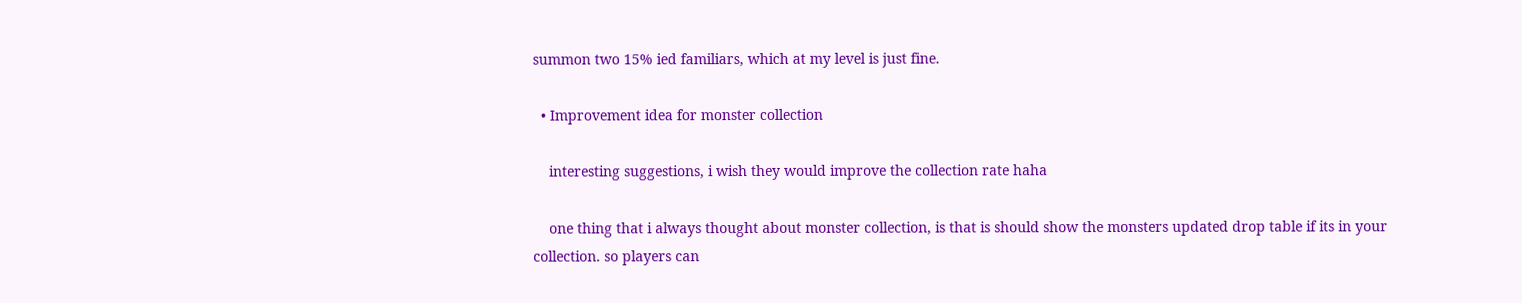summon two 15% ied familiars, which at my level is just fine.

  • Improvement idea for monster collection

    interesting suggestions, i wish they would improve the collection rate haha

    one thing that i always thought about monster collection, is that is should show the monsters updated drop table if its in your collection. so players can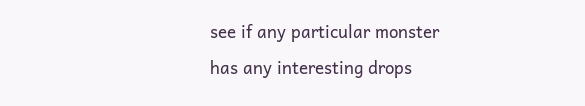see if any particular monster has any interesting drops